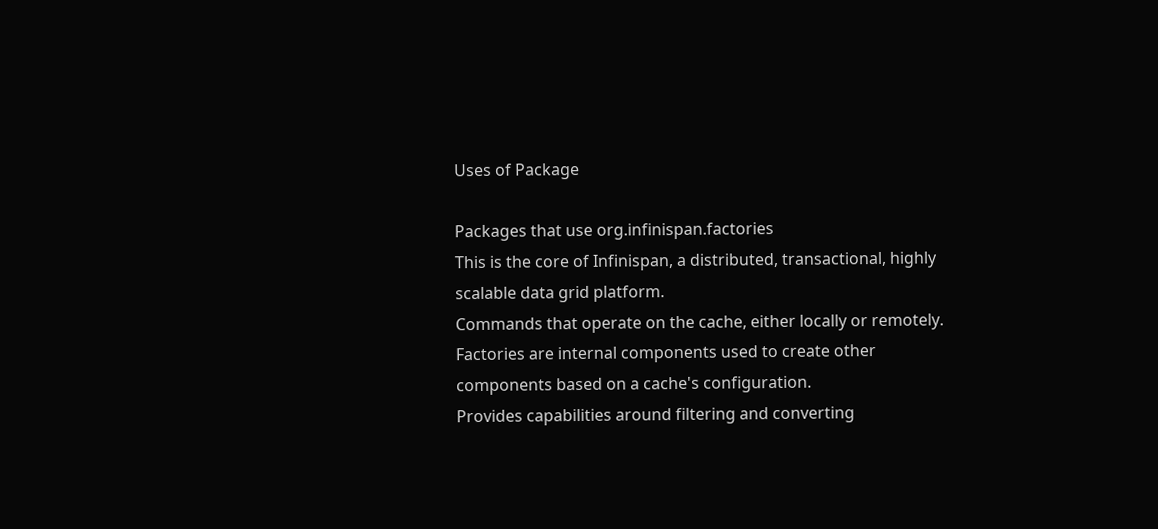Uses of Package

Packages that use org.infinispan.factories
This is the core of Infinispan, a distributed, transactional, highly scalable data grid platform.
Commands that operate on the cache, either locally or remotely.
Factories are internal components used to create other components based on a cache's configuration.
Provides capabilities around filtering and converting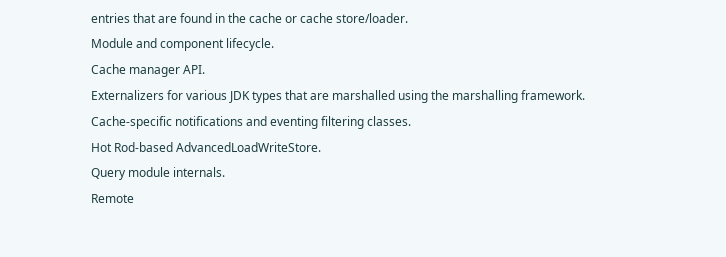entries that are found in the cache or cache store/loader.
Module and component lifecycle.
Cache manager API.
Externalizers for various JDK types that are marshalled using the marshalling framework.
Cache-specific notifications and eventing filtering classes.
Hot Rod-based AdvancedLoadWriteStore.
Query module internals.
Remote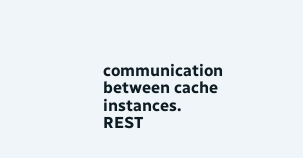communication between cache instances.
REST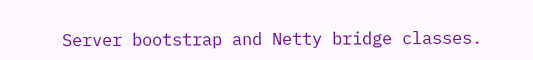Server bootstrap and Netty bridge classes.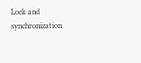Lock and synchronization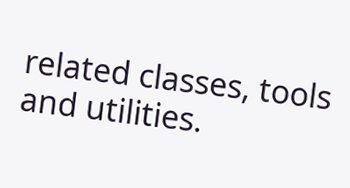related classes, tools and utilities.